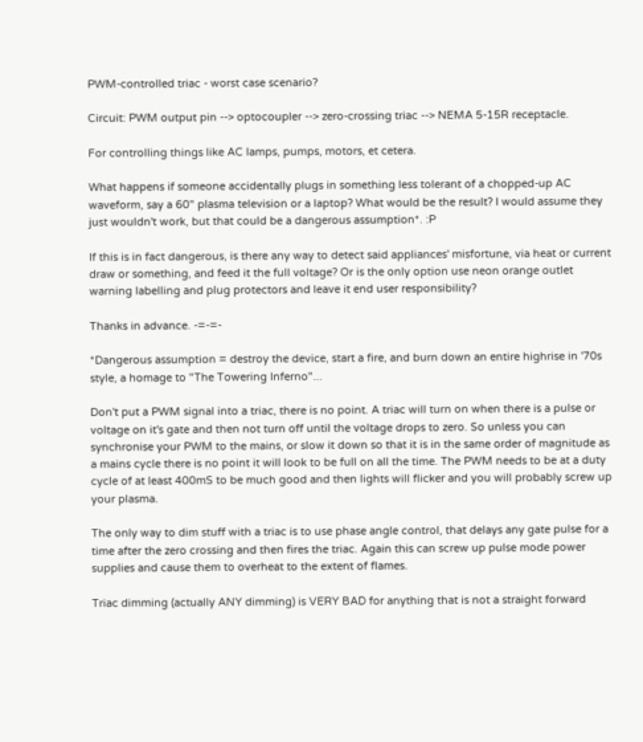PWM-controlled triac - worst case scenario?

Circuit: PWM output pin --> optocoupler --> zero-crossing triac --> NEMA 5-15R receptacle.

For controlling things like AC lamps, pumps, motors, et cetera.

What happens if someone accidentally plugs in something less tolerant of a chopped-up AC waveform, say a 60" plasma television or a laptop? What would be the result? I would assume they just wouldn't work, but that could be a dangerous assumption*. :P

If this is in fact dangerous, is there any way to detect said appliances' misfortune, via heat or current draw or something, and feed it the full voltage? Or is the only option use neon orange outlet warning labelling and plug protectors and leave it end user responsibility?

Thanks in advance. -=-=-

*Dangerous assumption = destroy the device, start a fire, and burn down an entire highrise in '70s style, a homage to "The Towering Inferno"...

Don't put a PWM signal into a triac, there is no point. A triac will turn on when there is a pulse or voltage on it's gate and then not turn off until the voltage drops to zero. So unless you can synchronise your PWM to the mains, or slow it down so that it is in the same order of magnitude as a mains cycle there is no point it will look to be full on all the time. The PWM needs to be at a duty cycle of at least 400mS to be much good and then lights will flicker and you will probably screw up your plasma.

The only way to dim stuff with a triac is to use phase angle control, that delays any gate pulse for a time after the zero crossing and then fires the triac. Again this can screw up pulse mode power supplies and cause them to overheat to the extent of flames.

Triac dimming (actually ANY dimming) is VERY BAD for anything that is not a straight forward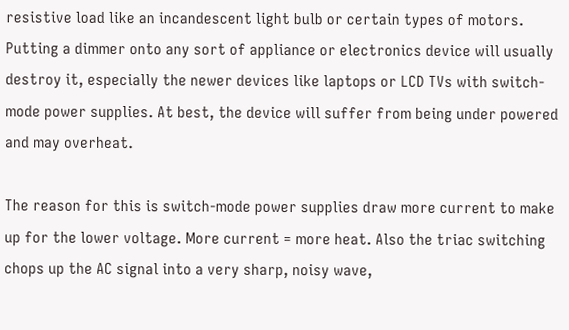resistive load like an incandescent light bulb or certain types of motors. Putting a dimmer onto any sort of appliance or electronics device will usually destroy it, especially the newer devices like laptops or LCD TVs with switch-mode power supplies. At best, the device will suffer from being under powered and may overheat.

The reason for this is switch-mode power supplies draw more current to make up for the lower voltage. More current = more heat. Also the triac switching chops up the AC signal into a very sharp, noisy wave,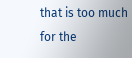that is too much for the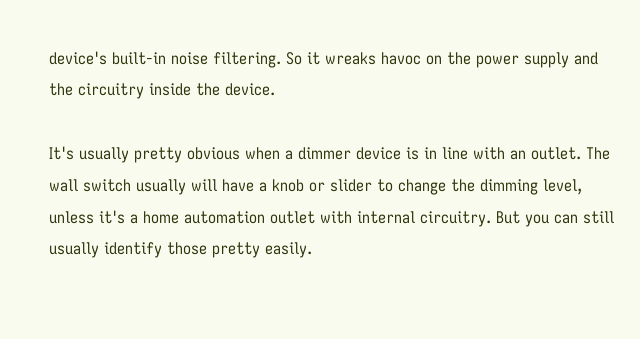device's built-in noise filtering. So it wreaks havoc on the power supply and the circuitry inside the device.

It's usually pretty obvious when a dimmer device is in line with an outlet. The wall switch usually will have a knob or slider to change the dimming level, unless it's a home automation outlet with internal circuitry. But you can still usually identify those pretty easily.